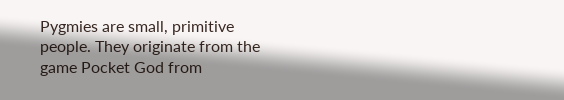Pygmies are small, primitive people. They originate from the game Pocket God from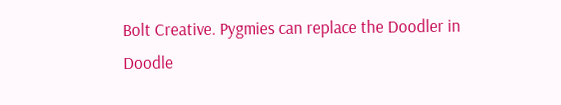Bolt Creative. Pygmies can replace the Doodler in Doodle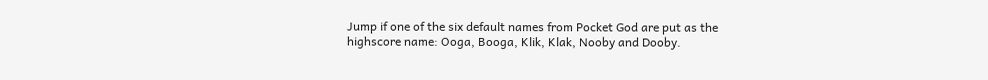Jump if one of the six default names from Pocket God are put as the highscore name: Ooga, Booga, Klik, Klak, Nooby and Dooby.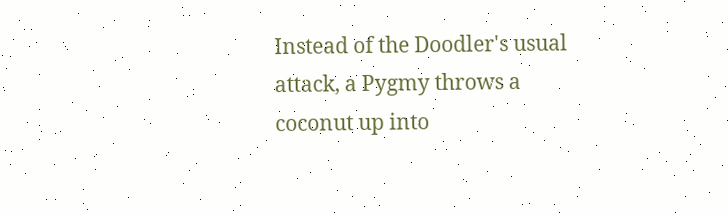Instead of the Doodler's usual attack, a Pygmy throws a coconut up into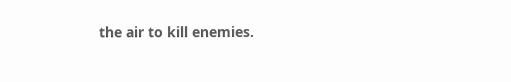the air to kill enemies.